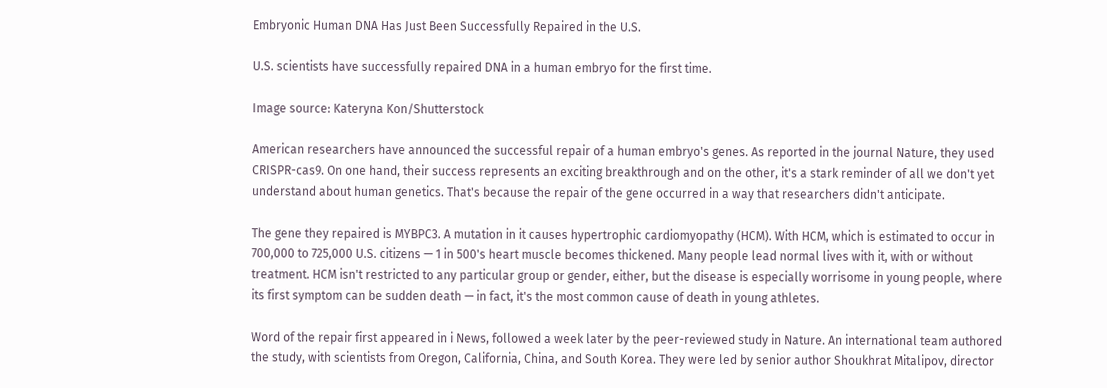Embryonic Human DNA Has Just Been Successfully Repaired in the U.S.

U.S. scientists have successfully repaired DNA in a human embryo for the first time.

Image source: Kateryna Kon/Shutterstock

American researchers have announced the successful repair of a human embryo's genes. As reported in the journal Nature, they used CRISPR-cas9. On one hand, their success represents an exciting breakthrough and on the other, it's a stark reminder of all we don't yet understand about human genetics. That's because the repair of the gene occurred in a way that researchers didn't anticipate.

The gene they repaired is MYBPC3. A mutation in it causes hypertrophic cardiomyopathy (HCM). With HCM, which is estimated to occur in 700,000 to 725,000 U.S. citizens — 1 in 500's heart muscle becomes thickened. Many people lead normal lives with it, with or without treatment. HCM isn't restricted to any particular group or gender, either, but the disease is especially worrisome in young people, where its first symptom can be sudden death — in fact, it's the most common cause of death in young athletes.

Word of the repair first appeared in i News, followed a week later by the peer-reviewed study in Nature. An international team authored the study, with scientists from Oregon, California, China, and South Korea. They were led by senior author Shoukhrat Mitalipov, director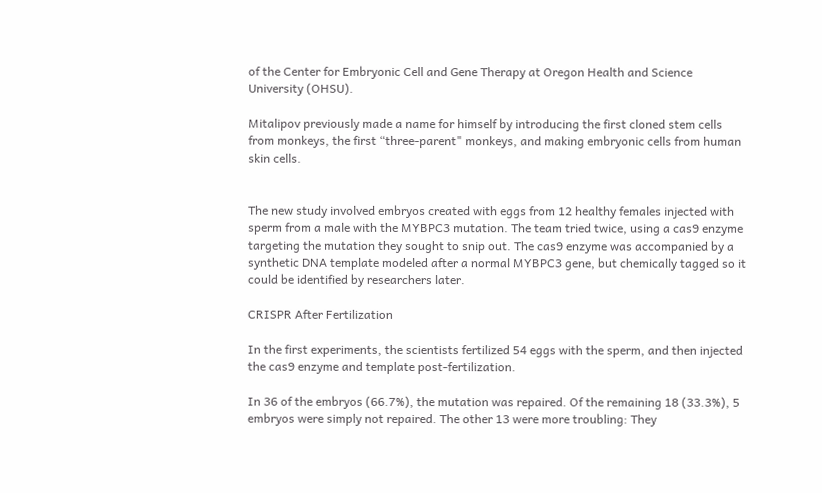of the Center for Embryonic Cell and Gene Therapy at Oregon Health and Science University (OHSU).

Mitalipov previously made a name for himself by introducing the first cloned stem cells from monkeys, the first “three-parent" monkeys, and making embryonic cells from human skin cells.


The new study involved embryos created with eggs from 12 healthy females injected with sperm from a male with the MYBPC3 mutation. The team tried twice, using a cas9 enzyme targeting the mutation they sought to snip out. The cas9 enzyme was accompanied by a synthetic DNA template modeled after a normal MYBPC3 gene, but chemically tagged so it could be identified by researchers later.

CRISPR After Fertilization

In the first experiments, the scientists fertilized 54 eggs with the sperm, and then injected the cas9 enzyme and template post-fertilization.

In 36 of the embryos (66.7%), the mutation was repaired. Of the remaining 18 (33.3%), 5 embryos were simply not repaired. The other 13 were more troubling: They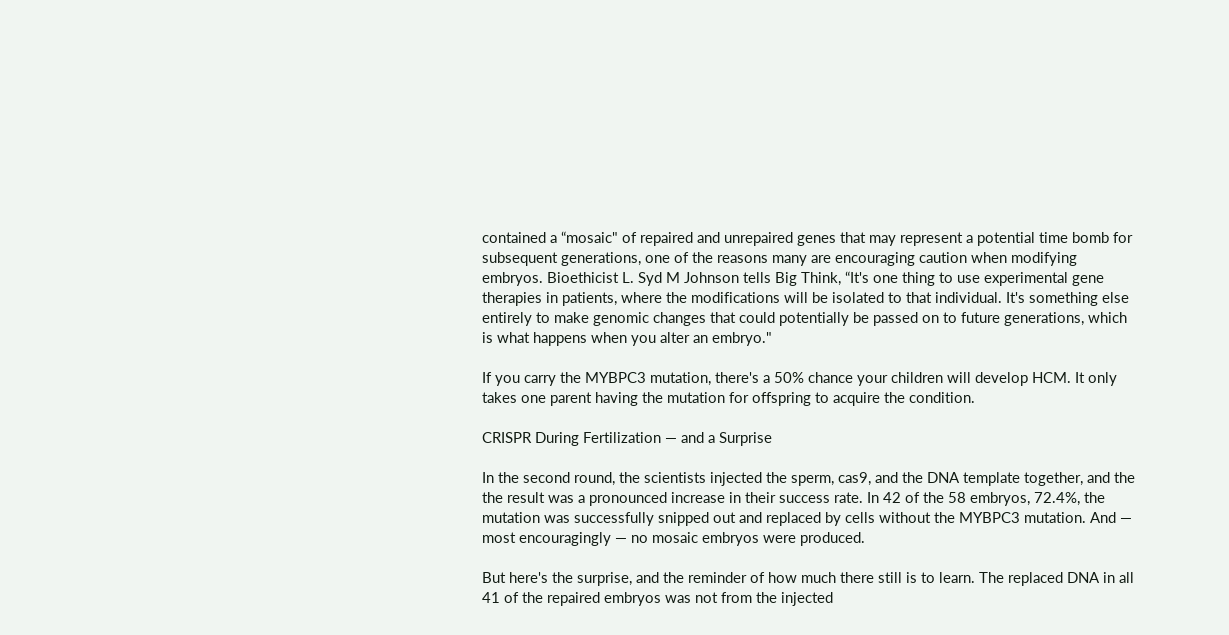contained a “mosaic" of repaired and unrepaired genes that may represent a potential time bomb for subsequent generations, one of the reasons many are encouraging caution when modifying embryos. Bioethicist L. Syd M Johnson tells Big Think, “It's one thing to use experimental gene therapies in patients, where the modifications will be isolated to that individual. It's something else entirely to make genomic changes that could potentially be passed on to future generations, which is what happens when you alter an embryo."

If you carry the MYBPC3 mutation, there's a 50% chance your children will develop HCM. It only takes one parent having the mutation for offspring to acquire the condition.

CRISPR During Fertilization — and a Surprise

In the second round, the scientists injected the sperm, cas9, and the DNA template together, and the the result was a pronounced increase in their success rate. In 42 of the 58 embryos, 72.4%, the mutation was successfully snipped out and replaced by cells without the MYBPC3 mutation. And — most encouragingly — no mosaic embryos were produced.

But here's the surprise, and the reminder of how much there still is to learn. The replaced DNA in all 41 of the repaired embryos was not from the injected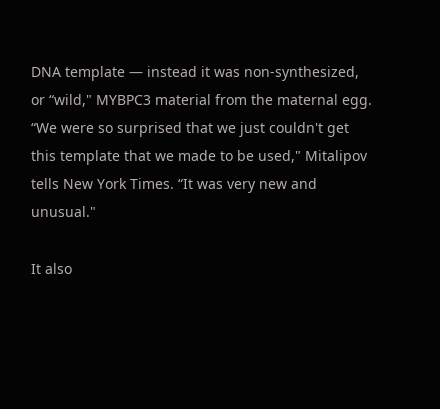DNA template — instead it was non-synthesized, or “wild," MYBPC3 material from the maternal egg. “We were so surprised that we just couldn't get this template that we made to be used," Mitalipov tells New York Times. “It was very new and unusual."

It also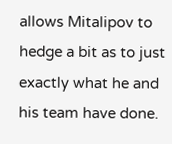allows Mitalipov to hedge a bit as to just exactly what he and his team have done.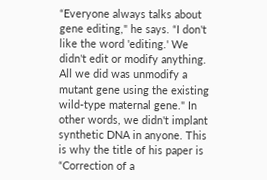“Everyone always talks about gene editing," he says. “I don't like the word 'editing.' We didn't edit or modify anything. All we did was unmodify a mutant gene using the existing wild-type maternal gene." In other words, we didn't implant synthetic DNA in anyone. This is why the title of his paper is “Correction of a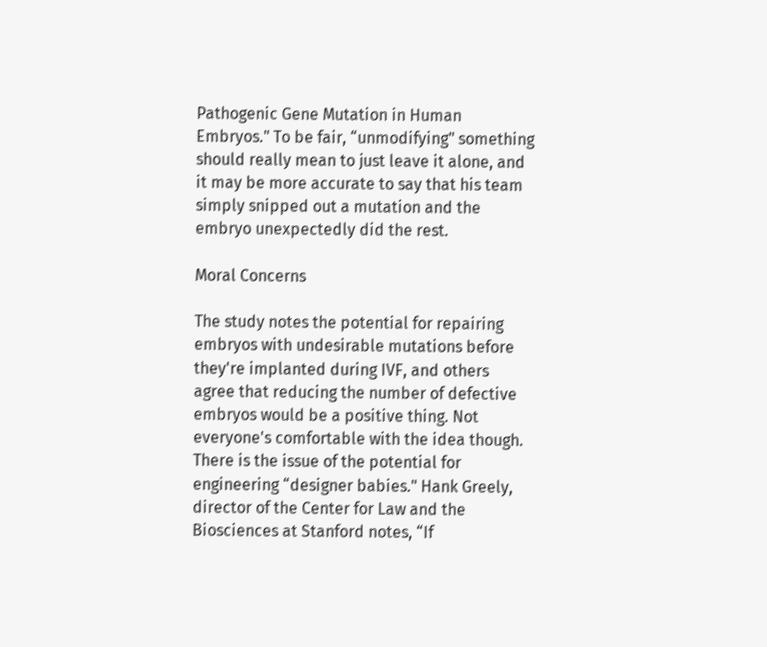Pathogenic Gene Mutation in Human Embryos." To be fair, “unmodifying" something should really mean to just leave it alone, and it may be more accurate to say that his team simply snipped out a mutation and the embryo unexpectedly did the rest.

Moral Concerns

The study notes the potential for repairing embryos with undesirable mutations before they're implanted during IVF, and others agree that reducing the number of defective embryos would be a positive thing. Not everyone's comfortable with the idea though. There is the issue of the potential for engineering “designer babies." Hank Greely, director of the Center for Law and the Biosciences at Stanford notes, “If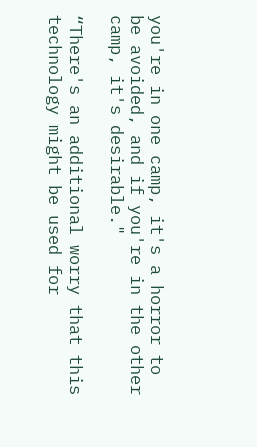you're in one camp, it's a horror to be avoided, and if you're in the other camp, it's desirable."

“There's an additional worry that this technology might be used for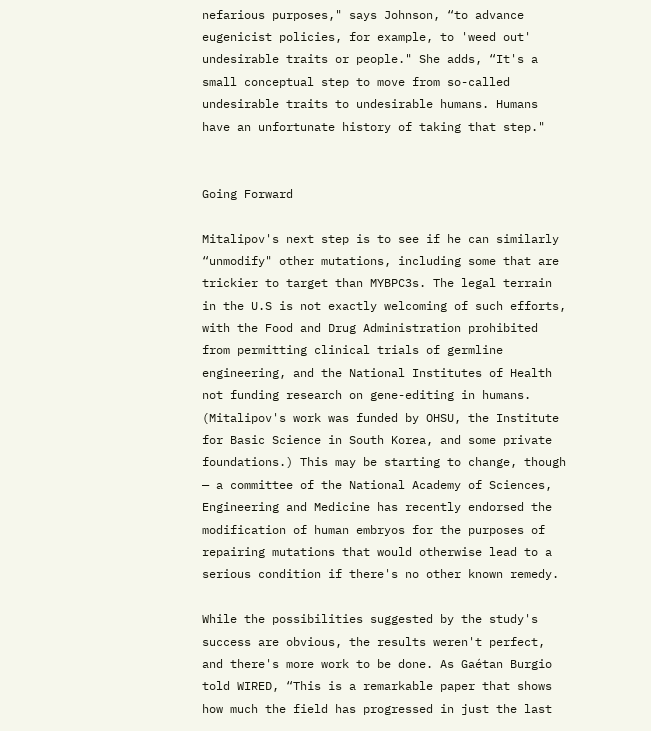nefarious purposes," says Johnson, “to advance eugenicist policies, for example, to 'weed out' undesirable traits or people." She adds, “It's a small conceptual step to move from so-called undesirable traits to undesirable humans. Humans have an unfortunate history of taking that step."


Going Forward

Mitalipov's next step is to see if he can similarly “unmodify" other mutations, including some that are trickier to target than MYBPC3s. The legal terrain in the U.S is not exactly welcoming of such efforts, with the Food and Drug Administration prohibited from permitting clinical trials of germline engineering, and the National Institutes of Health not funding research on gene-editing in humans. (Mitalipov's work was funded by OHSU, the Institute for Basic Science in South Korea, and some private foundations.) This may be starting to change, though — a committee of the National Academy of Sciences, Engineering and Medicine has recently endorsed the modification of human embryos for the purposes of repairing mutations that would otherwise lead to a serious condition if there's no other known remedy.

While the possibilities suggested by the study's success are obvious, the results weren't perfect, and there's more work to be done. As Gaétan Burgio told WIRED, “This is a remarkable paper that shows how much the field has progressed in just the last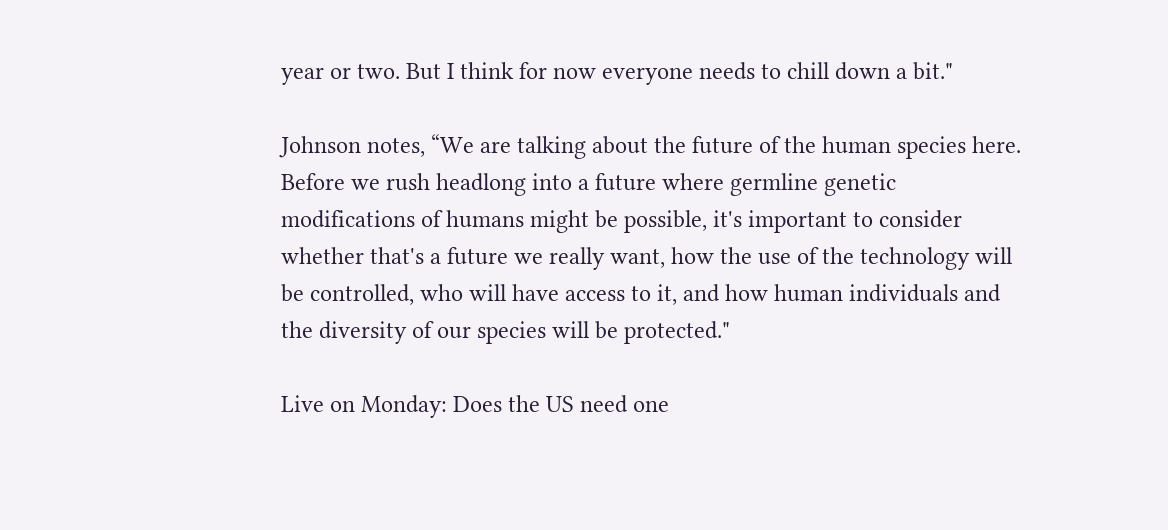year or two. But I think for now everyone needs to chill down a bit."

Johnson notes, “We are talking about the future of the human species here. Before we rush headlong into a future where germline genetic modifications of humans might be possible, it's important to consider whether that's a future we really want, how the use of the technology will be controlled, who will have access to it, and how human individuals and the diversity of our species will be protected."

Live on Monday: Does the US need one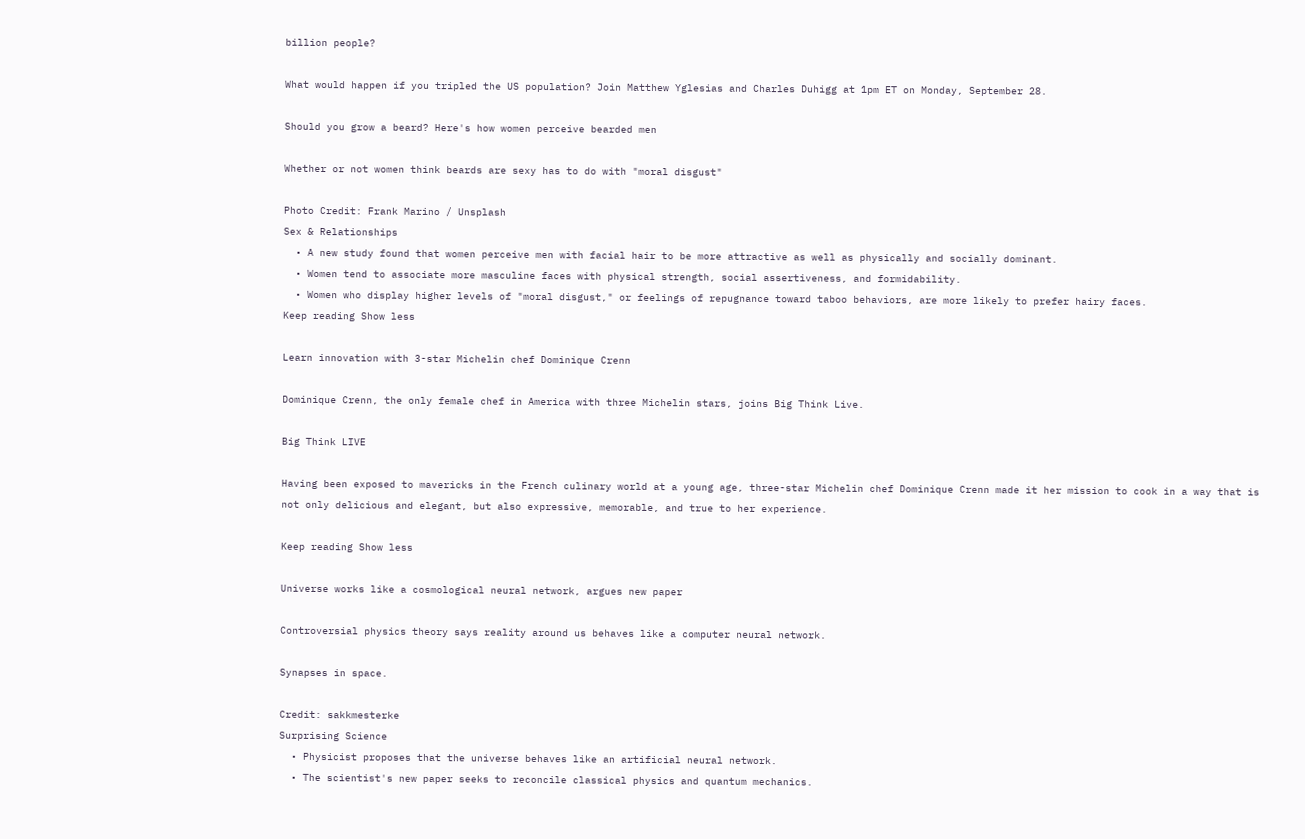billion people?

What would happen if you tripled the US population? Join Matthew Yglesias and Charles Duhigg at 1pm ET on Monday, September 28.

Should you grow a beard? Here's how women perceive bearded men

Whether or not women think beards are sexy has to do with "moral disgust"

Photo Credit: Frank Marino / Unsplash
Sex & Relationships
  • A new study found that women perceive men with facial hair to be more attractive as well as physically and socially dominant.
  • Women tend to associate more masculine faces with physical strength, social assertiveness, and formidability.
  • Women who display higher levels of "moral disgust," or feelings of repugnance toward taboo behaviors, are more likely to prefer hairy faces.
Keep reading Show less

Learn innovation with 3-star Michelin chef Dominique Crenn

Dominique Crenn, the only female chef in America with three Michelin stars, joins Big Think Live.

Big Think LIVE

Having been exposed to mavericks in the French culinary world at a young age, three-star Michelin chef Dominique Crenn made it her mission to cook in a way that is not only delicious and elegant, but also expressive, memorable, and true to her experience.

Keep reading Show less

Universe works like a cosmological neural network, argues new paper

Controversial physics theory says reality around us behaves like a computer neural network.

Synapses in space.

Credit: sakkmesterke
Surprising Science
  • Physicist proposes that the universe behaves like an artificial neural network.
  • The scientist's new paper seeks to reconcile classical physics and quantum mechanics.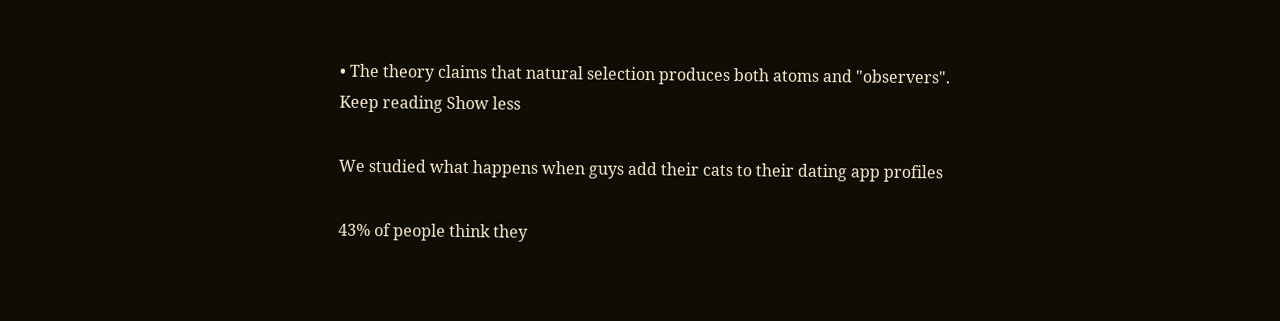• The theory claims that natural selection produces both atoms and "observers".
Keep reading Show less

We studied what happens when guys add their cats to their dating app profiles

43% of people think they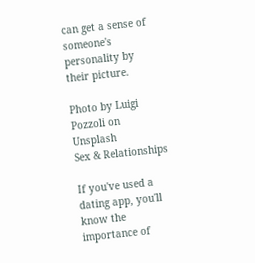can get a sense of someone's personality by their picture.

Photo by Luigi Pozzoli on Unsplash
Sex & Relationships

If you've used a dating app, you'll know the importance of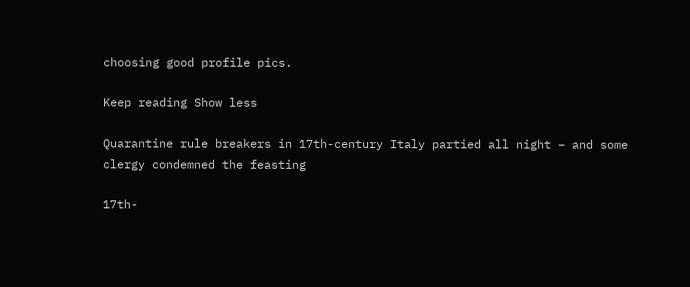choosing good profile pics.

Keep reading Show less

Quarantine rule breakers in 17th-century Italy partied all night – and some clergy condemned the feasting

17th-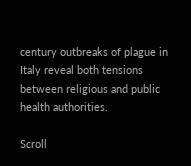century outbreaks of plague in Italy reveal both tensions between religious and public health authorities.

Scroll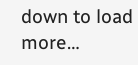down to load more…